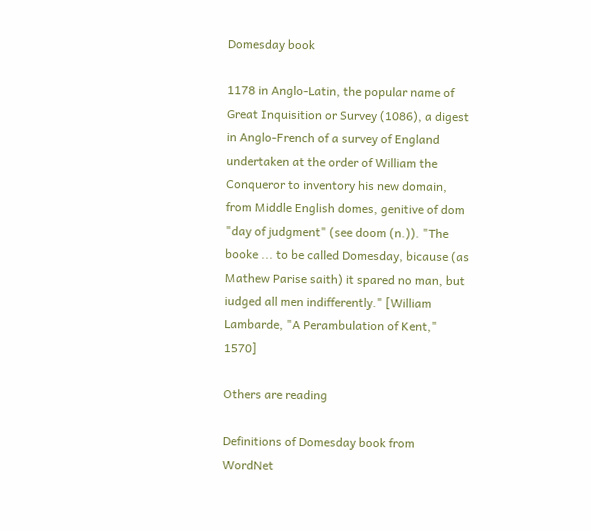Domesday book

1178 in Anglo-Latin, the popular name of Great Inquisition or Survey (1086), a digest in Anglo-French of a survey of England undertaken at the order of William the Conqueror to inventory his new domain, from Middle English domes, genitive of dom "day of judgment" (see doom (n.)). "The booke ... to be called Domesday, bicause (as Mathew Parise saith) it spared no man, but iudged all men indifferently." [William Lambarde, "A Perambulation of Kent," 1570]

Others are reading

Definitions of Domesday book from WordNet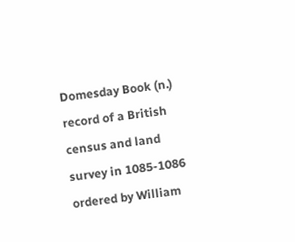Domesday Book (n.)
record of a British census and land survey in 1085-1086 ordered by William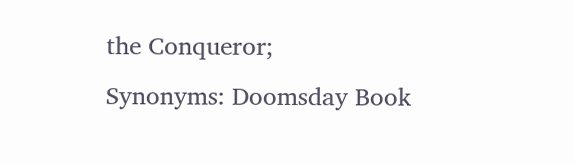the Conqueror;
Synonyms: Doomsday Book